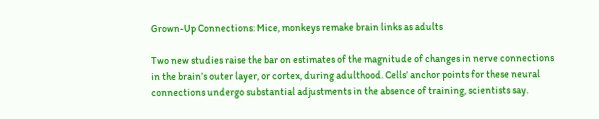Grown-Up Connections: Mice, monkeys remake brain links as adults

Two new studies raise the bar on estimates of the magnitude of changes in nerve connections in the brain’s outer layer, or cortex, during adulthood. Cells’ anchor points for these neural connections undergo substantial adjustments in the absence of training, scientists say.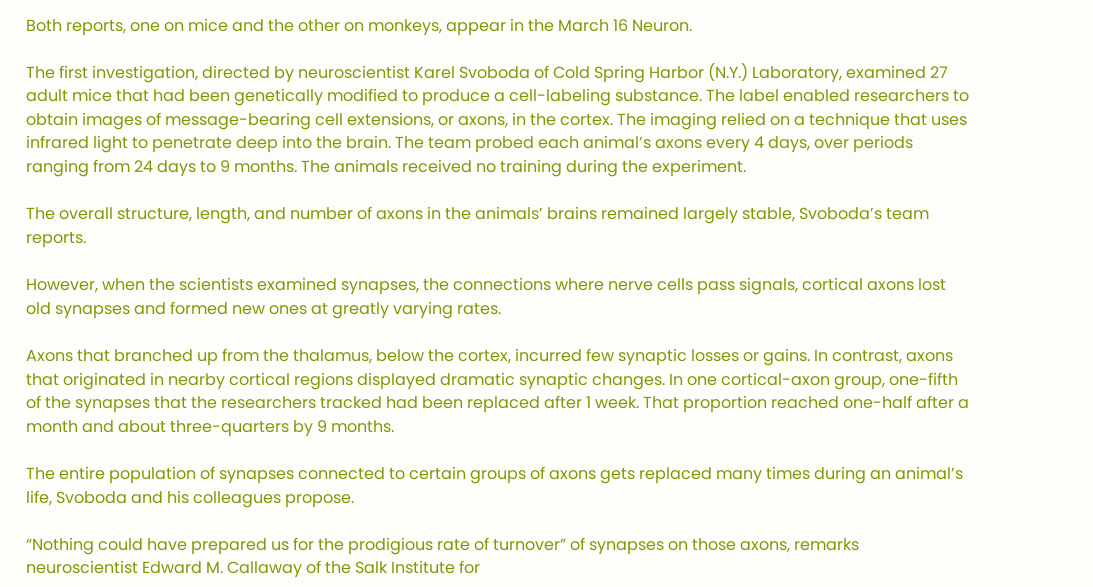Both reports, one on mice and the other on monkeys, appear in the March 16 Neuron.

The first investigation, directed by neuroscientist Karel Svoboda of Cold Spring Harbor (N.Y.) Laboratory, examined 27 adult mice that had been genetically modified to produce a cell-labeling substance. The label enabled researchers to obtain images of message-bearing cell extensions, or axons, in the cortex. The imaging relied on a technique that uses infrared light to penetrate deep into the brain. The team probed each animal’s axons every 4 days, over periods ranging from 24 days to 9 months. The animals received no training during the experiment.

The overall structure, length, and number of axons in the animals’ brains remained largely stable, Svoboda’s team reports.

However, when the scientists examined synapses, the connections where nerve cells pass signals, cortical axons lost old synapses and formed new ones at greatly varying rates.

Axons that branched up from the thalamus, below the cortex, incurred few synaptic losses or gains. In contrast, axons that originated in nearby cortical regions displayed dramatic synaptic changes. In one cortical-axon group, one-fifth of the synapses that the researchers tracked had been replaced after 1 week. That proportion reached one-half after a month and about three-quarters by 9 months.

The entire population of synapses connected to certain groups of axons gets replaced many times during an animal’s life, Svoboda and his colleagues propose.

“Nothing could have prepared us for the prodigious rate of turnover” of synapses on those axons, remarks neuroscientist Edward M. Callaway of the Salk Institute for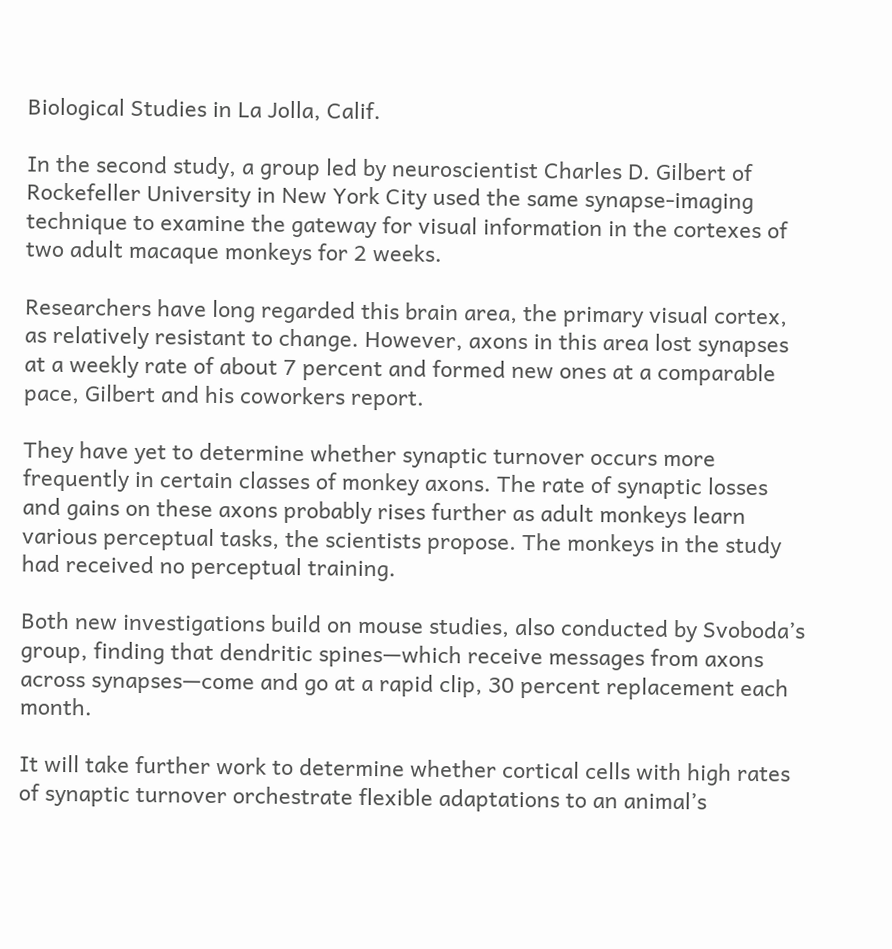Biological Studies in La Jolla, Calif.

In the second study, a group led by neuroscientist Charles D. Gilbert of Rockefeller University in New York City used the same synapse-imaging technique to examine the gateway for visual information in the cortexes of two adult macaque monkeys for 2 weeks.

Researchers have long regarded this brain area, the primary visual cortex, as relatively resistant to change. However, axons in this area lost synapses at a weekly rate of about 7 percent and formed new ones at a comparable pace, Gilbert and his coworkers report.

They have yet to determine whether synaptic turnover occurs more frequently in certain classes of monkey axons. The rate of synaptic losses and gains on these axons probably rises further as adult monkeys learn various perceptual tasks, the scientists propose. The monkeys in the study had received no perceptual training.

Both new investigations build on mouse studies, also conducted by Svoboda’s group, finding that dendritic spines—which receive messages from axons across synapses—come and go at a rapid clip, 30 percent replacement each month.

It will take further work to determine whether cortical cells with high rates of synaptic turnover orchestrate flexible adaptations to an animal’s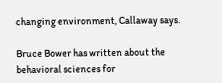changing environment, Callaway says.

Bruce Bower has written about the behavioral sciences for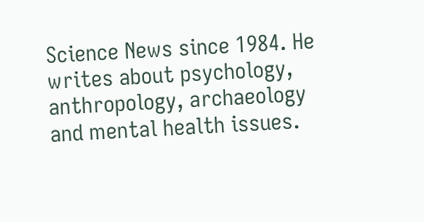Science News since 1984. He writes about psychology, anthropology, archaeology and mental health issues.